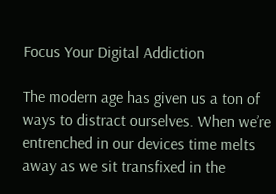Focus Your Digital Addiction

The modern age has given us a ton of ways to distract ourselves. When we’re entrenched in our devices time melts away as we sit transfixed in the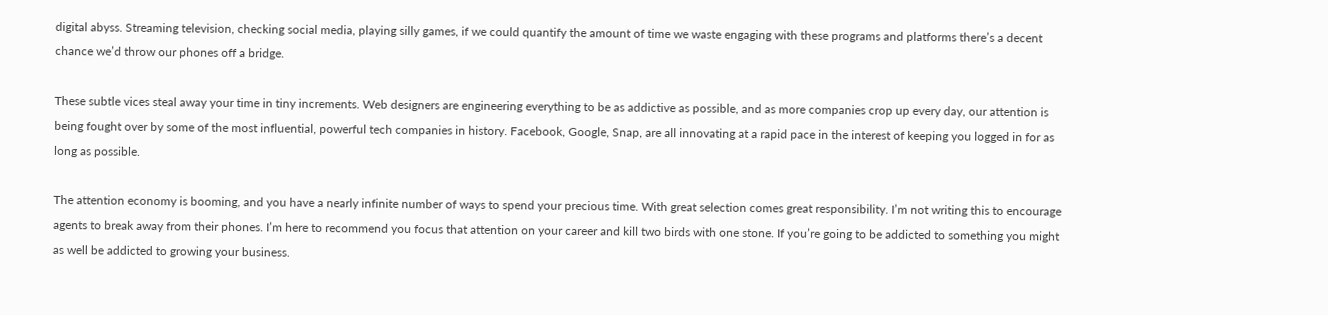digital abyss. Streaming television, checking social media, playing silly games, if we could quantify the amount of time we waste engaging with these programs and platforms there’s a decent chance we’d throw our phones off a bridge.

These subtle vices steal away your time in tiny increments. Web designers are engineering everything to be as addictive as possible, and as more companies crop up every day, our attention is being fought over by some of the most influential, powerful tech companies in history. Facebook, Google, Snap, are all innovating at a rapid pace in the interest of keeping you logged in for as long as possible.

The attention economy is booming, and you have a nearly infinite number of ways to spend your precious time. With great selection comes great responsibility. I’m not writing this to encourage agents to break away from their phones. I’m here to recommend you focus that attention on your career and kill two birds with one stone. If you’re going to be addicted to something you might as well be addicted to growing your business.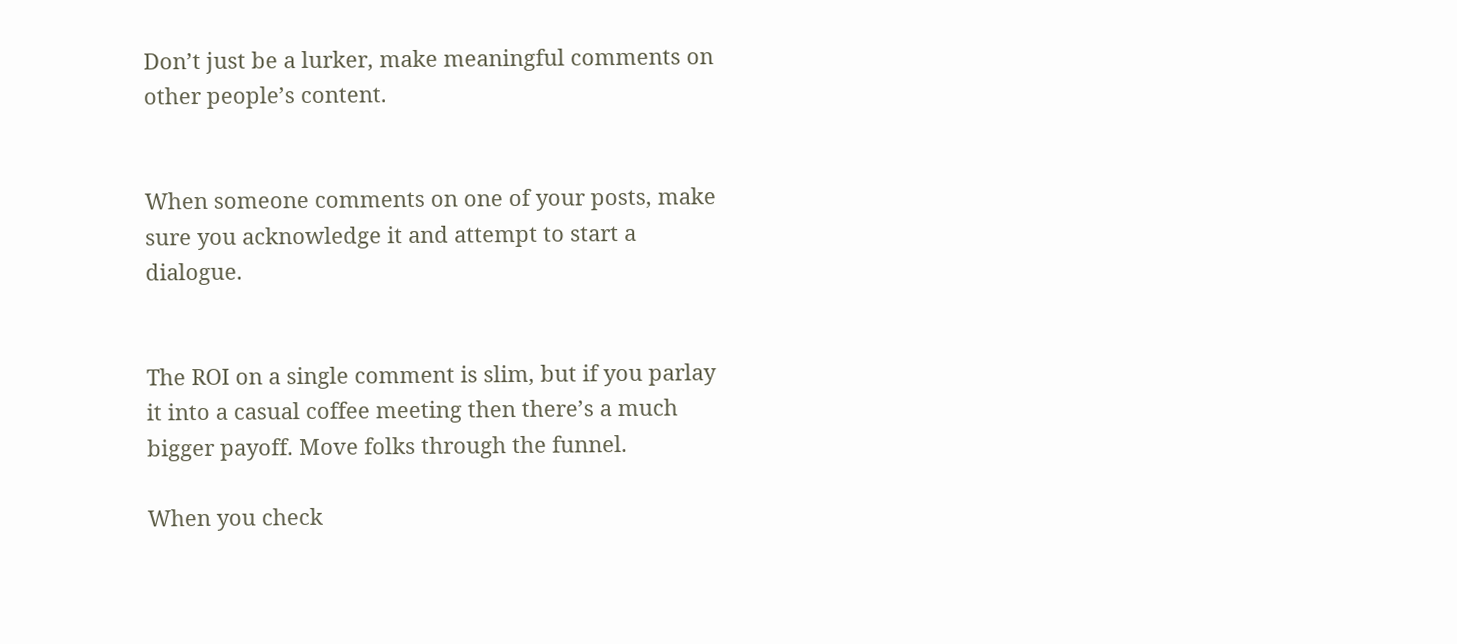Don’t just be a lurker, make meaningful comments on other people’s content.


When someone comments on one of your posts, make sure you acknowledge it and attempt to start a dialogue.


The ROI on a single comment is slim, but if you parlay it into a casual coffee meeting then there’s a much bigger payoff. Move folks through the funnel.

When you check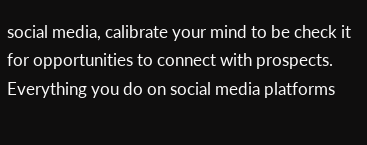social media, calibrate your mind to be check it for opportunities to connect with prospects. Everything you do on social media platforms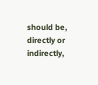should be, directly or indirectly,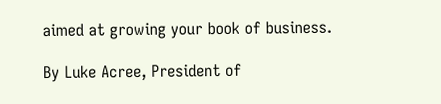aimed at growing your book of business.

By Luke Acree, President of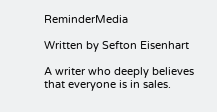ReminderMedia

Written by Sefton Eisenhart

A writer who deeply believes that everyone is in sales.